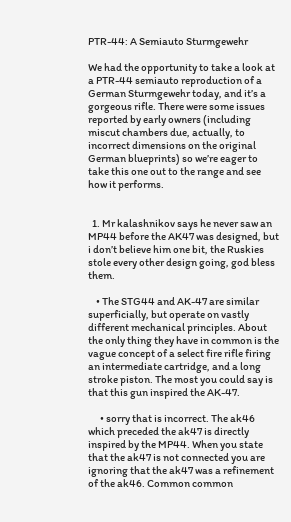PTR-44: A Semiauto Sturmgewehr

We had the opportunity to take a look at a PTR-44 semiauto reproduction of a German Sturmgewehr today, and it’s a gorgeous rifle. There were some issues reported by early owners (including miscut chambers due, actually, to incorrect dimensions on the original German blueprints) so we’re eager to take this one out to the range and see how it performs.


  1. Mr kalashnikov says he never saw an MP44 before the AK47 was designed, but i don’t believe him one bit, the Ruskies stole every other design going, god bless them.

    • The STG44 and AK-47 are similar superficially, but operate on vastly different mechanical principles. About the only thing they have in common is the vague concept of a select fire rifle firing an intermediate cartridge, and a long stroke piston. The most you could say is that this gun inspired the AK-47.

      • sorry that is incorrect. The ak46 which preceded the ak47 is directly inspired by the MP44. When you state that the ak47 is not connected you are ignoring that the ak47 was a refinement of the ak46. Common common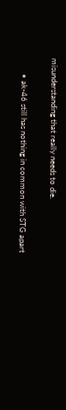misunderstanding that really needs to die.

        • ak-46 still has nothing in common with STG apart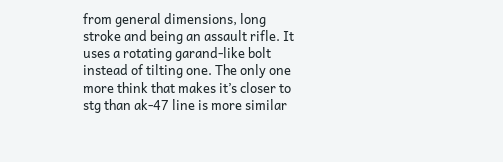from general dimensions, long stroke and being an assault rifle. It uses a rotating garand-like bolt instead of tilting one. The only one more think that makes it’s closer to stg than ak-47 line is more similar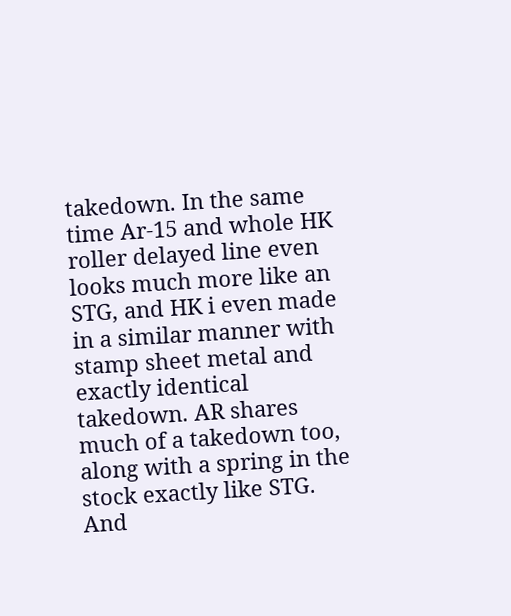takedown. In the same time Ar-15 and whole HK roller delayed line even looks much more like an STG, and HK i even made in a similar manner with stamp sheet metal and exactly identical takedown. AR shares much of a takedown too, along with a spring in the stock exactly like STG. And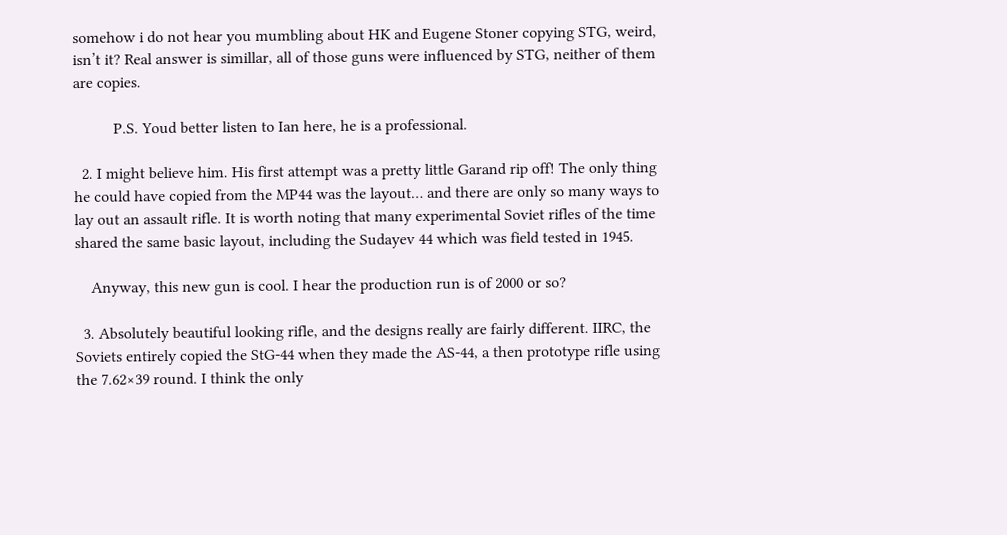somehow i do not hear you mumbling about HK and Eugene Stoner copying STG, weird, isn’t it? Real answer is simillar, all of those guns were influenced by STG, neither of them are copies.

          P.S. Youd better listen to Ian here, he is a professional.

  2. I might believe him. His first attempt was a pretty little Garand rip off! The only thing he could have copied from the MP44 was the layout… and there are only so many ways to lay out an assault rifle. It is worth noting that many experimental Soviet rifles of the time shared the same basic layout, including the Sudayev 44 which was field tested in 1945.

    Anyway, this new gun is cool. I hear the production run is of 2000 or so?

  3. Absolutely beautiful looking rifle, and the designs really are fairly different. IIRC, the Soviets entirely copied the StG-44 when they made the AS-44, a then prototype rifle using the 7.62×39 round. I think the only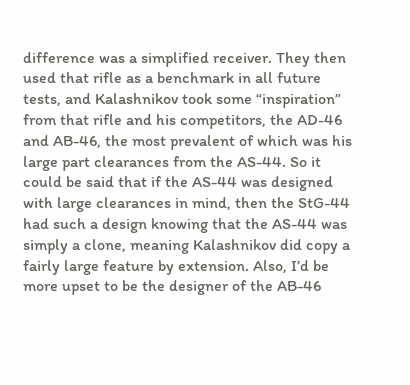difference was a simplified receiver. They then used that rifle as a benchmark in all future tests, and Kalashnikov took some “inspiration” from that rifle and his competitors, the AD-46 and AB-46, the most prevalent of which was his large part clearances from the AS-44. So it could be said that if the AS-44 was designed with large clearances in mind, then the StG-44 had such a design knowing that the AS-44 was simply a clone, meaning Kalashnikov did copy a fairly large feature by extension. Also, I’d be more upset to be the designer of the AB-46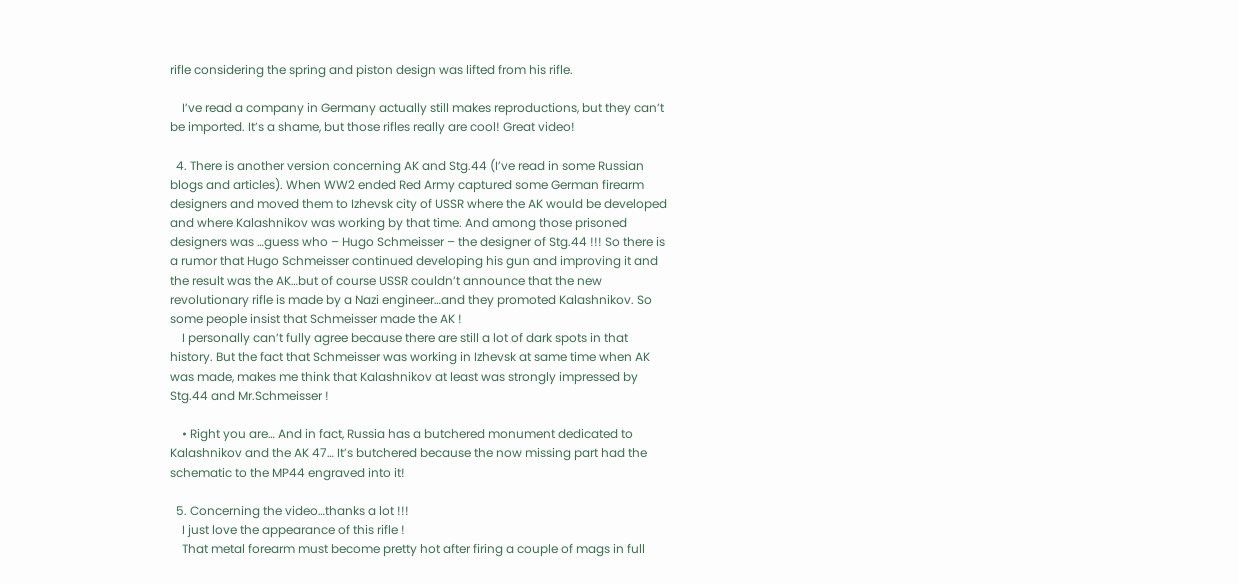rifle considering the spring and piston design was lifted from his rifle.

    I’ve read a company in Germany actually still makes reproductions, but they can’t be imported. It’s a shame, but those rifles really are cool! Great video!

  4. There is another version concerning AK and Stg.44 (I’ve read in some Russian blogs and articles). When WW2 ended Red Army captured some German firearm designers and moved them to Izhevsk city of USSR where the AK would be developed and where Kalashnikov was working by that time. And among those prisoned designers was …guess who – Hugo Schmeisser – the designer of Stg.44 !!! So there is a rumor that Hugo Schmeisser continued developing his gun and improving it and the result was the AK…but of course USSR couldn’t announce that the new revolutionary rifle is made by a Nazi engineer…and they promoted Kalashnikov. So some people insist that Schmeisser made the AK !
    I personally can’t fully agree because there are still a lot of dark spots in that history. But the fact that Schmeisser was working in Izhevsk at same time when AK was made, makes me think that Kalashnikov at least was strongly impressed by Stg.44 and Mr.Schmeisser !

    • Right you are… And in fact, Russia has a butchered monument dedicated to Kalashnikov and the AK 47… It’s butchered because the now missing part had the schematic to the MP44 engraved into it!

  5. Concerning the video…thanks a lot !!!
    I just love the appearance of this rifle !
    That metal forearm must become pretty hot after firing a couple of mags in full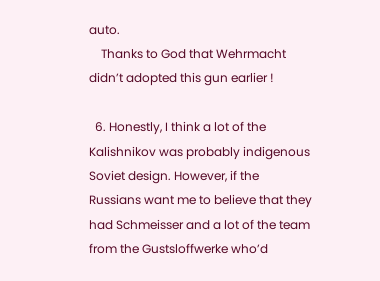auto.
    Thanks to God that Wehrmacht didn’t adopted this gun earlier !

  6. Honestly, I think a lot of the Kalishnikov was probably indigenous Soviet design. However, if the Russians want me to believe that they had Schmeisser and a lot of the team from the Gustsloffwerke who’d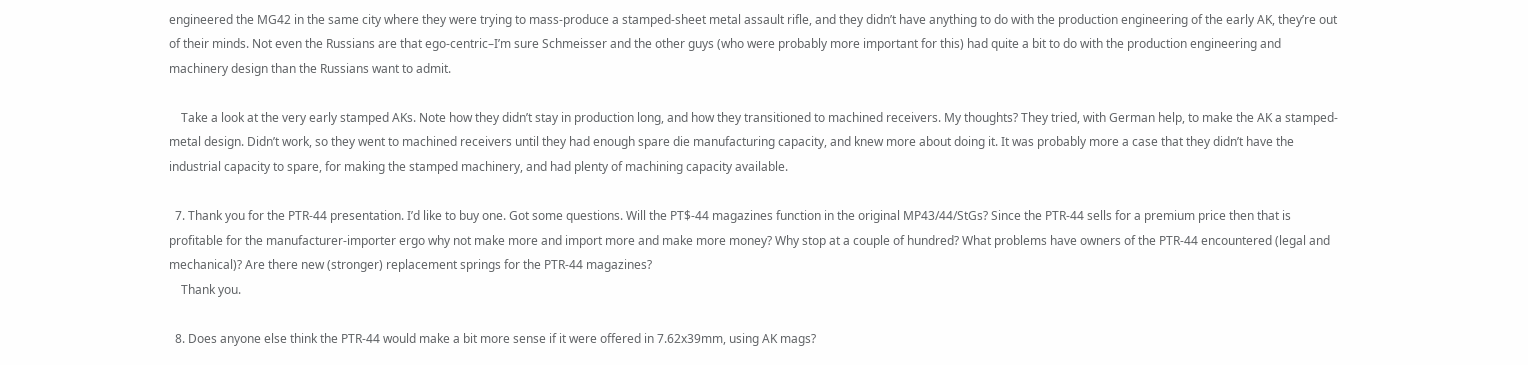engineered the MG42 in the same city where they were trying to mass-produce a stamped-sheet metal assault rifle, and they didn’t have anything to do with the production engineering of the early AK, they’re out of their minds. Not even the Russians are that ego-centric–I’m sure Schmeisser and the other guys (who were probably more important for this) had quite a bit to do with the production engineering and machinery design than the Russians want to admit.

    Take a look at the very early stamped AKs. Note how they didn’t stay in production long, and how they transitioned to machined receivers. My thoughts? They tried, with German help, to make the AK a stamped-metal design. Didn’t work, so they went to machined receivers until they had enough spare die manufacturing capacity, and knew more about doing it. It was probably more a case that they didn’t have the industrial capacity to spare, for making the stamped machinery, and had plenty of machining capacity available.

  7. Thank you for the PTR-44 presentation. I’d like to buy one. Got some questions. Will the PT$-44 magazines function in the original MP43/44/StGs? Since the PTR-44 sells for a premium price then that is profitable for the manufacturer-importer ergo why not make more and import more and make more money? Why stop at a couple of hundred? What problems have owners of the PTR-44 encountered (legal and mechanical)? Are there new (stronger) replacement springs for the PTR-44 magazines?
    Thank you.

  8. Does anyone else think the PTR-44 would make a bit more sense if it were offered in 7.62x39mm, using AK mags?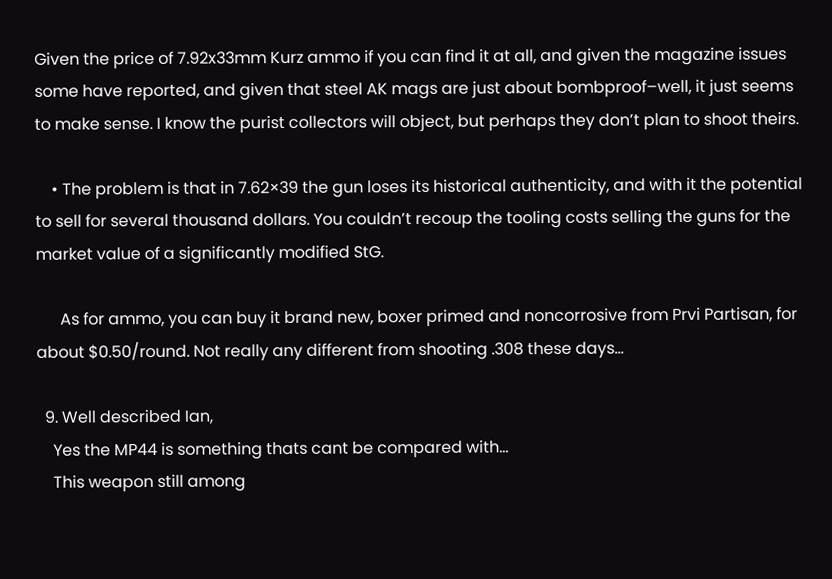Given the price of 7.92x33mm Kurz ammo if you can find it at all, and given the magazine issues some have reported, and given that steel AK mags are just about bombproof–well, it just seems to make sense. I know the purist collectors will object, but perhaps they don’t plan to shoot theirs.

    • The problem is that in 7.62×39 the gun loses its historical authenticity, and with it the potential to sell for several thousand dollars. You couldn’t recoup the tooling costs selling the guns for the market value of a significantly modified StG.

      As for ammo, you can buy it brand new, boxer primed and noncorrosive from Prvi Partisan, for about $0.50/round. Not really any different from shooting .308 these days…

  9. Well described Ian,
    Yes the MP44 is something thats cant be compared with…
    This weapon still among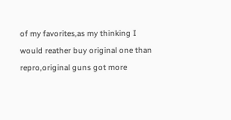of my favorites,as my thinking I would reather buy original one than repro,original guns got more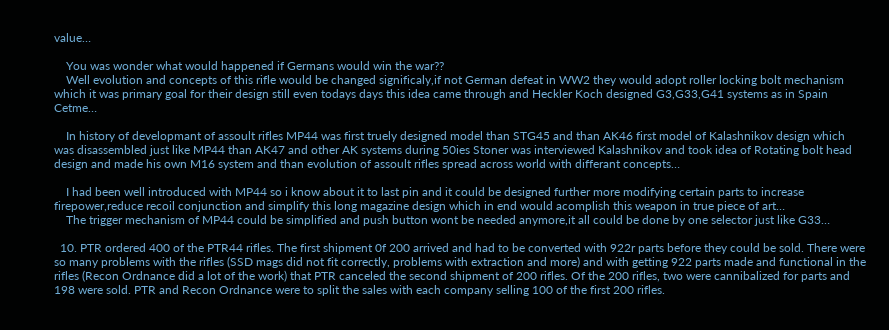value…

    You was wonder what would happened if Germans would win the war??
    Well evolution and concepts of this rifle would be changed significaly,if not German defeat in WW2 they would adopt roller locking bolt mechanism which it was primary goal for their design still even todays days this idea came through and Heckler Koch designed G3,G33,G41 systems as in Spain Cetme…

    In history of developmant of assoult rifles MP44 was first truely designed model than STG45 and than AK46 first model of Kalashnikov design which was disassembled just like MP44 than AK47 and other AK systems during 50ies Stoner was interviewed Kalashnikov and took idea of Rotating bolt head design and made his own M16 system and than evolution of assoult rifles spread across world with differant concepts…

    I had been well introduced with MP44 so i know about it to last pin and it could be designed further more modifying certain parts to increase firepower,reduce recoil conjunction and simplify this long magazine design which in end would acomplish this weapon in true piece of art…
    The trigger mechanism of MP44 could be simplified and push button wont be needed anymore,it all could be done by one selector just like G33…

  10. PTR ordered 400 of the PTR44 rifles. The first shipment 0f 200 arrived and had to be converted with 922r parts before they could be sold. There were so many problems with the rifles (SSD mags did not fit correctly, problems with extraction and more) and with getting 922 parts made and functional in the rifles (Recon Ordnance did a lot of the work) that PTR canceled the second shipment of 200 rifles. Of the 200 rifles, two were cannibalized for parts and 198 were sold. PTR and Recon Ordnance were to split the sales with each company selling 100 of the first 200 rifles.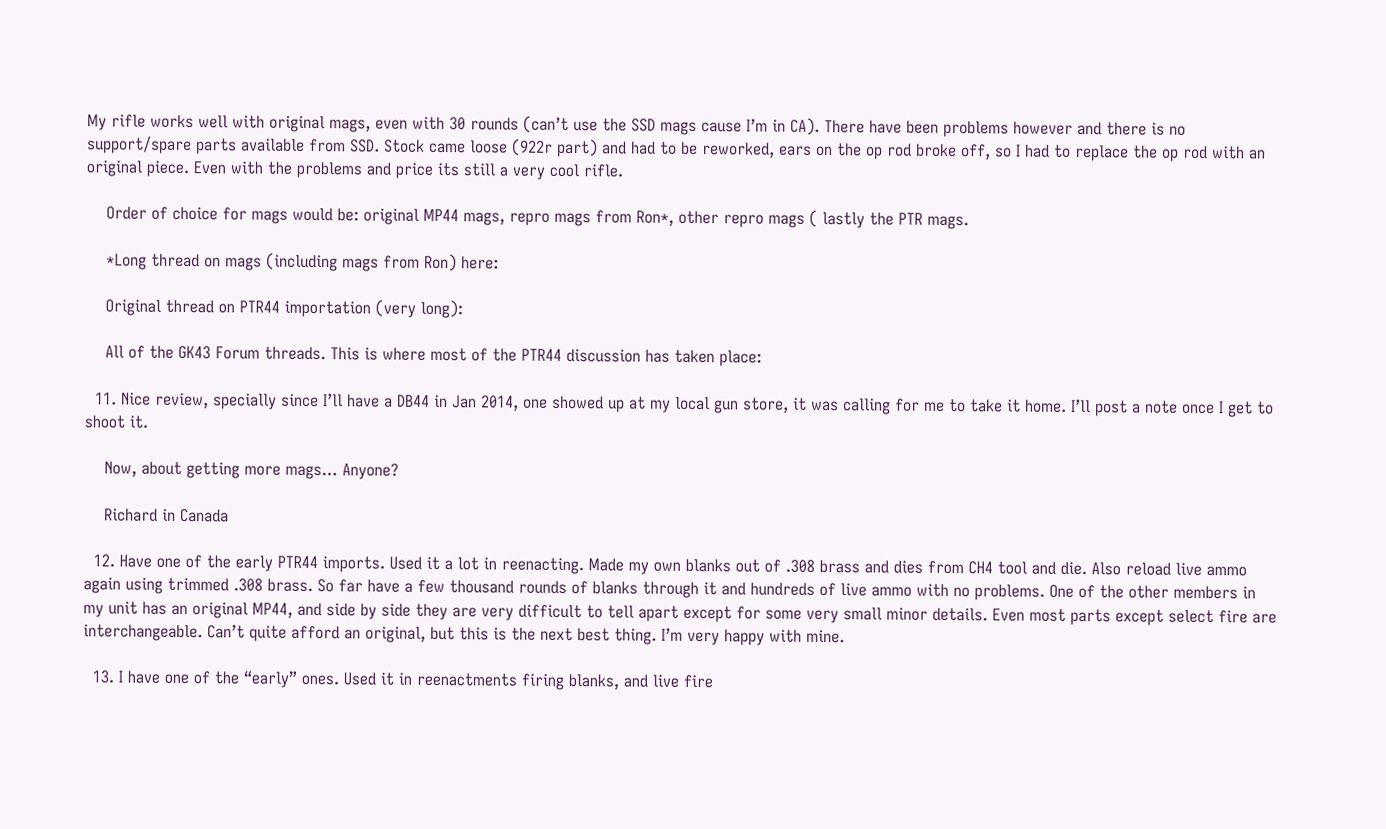My rifle works well with original mags, even with 30 rounds (can’t use the SSD mags cause I’m in CA). There have been problems however and there is no support/spare parts available from SSD. Stock came loose (922r part) and had to be reworked, ears on the op rod broke off, so I had to replace the op rod with an original piece. Even with the problems and price its still a very cool rifle.

    Order of choice for mags would be: original MP44 mags, repro mags from Ron*, other repro mags ( lastly the PTR mags.

    *Long thread on mags (including mags from Ron) here:

    Original thread on PTR44 importation (very long):

    All of the GK43 Forum threads. This is where most of the PTR44 discussion has taken place:

  11. Nice review, specially since I’ll have a DB44 in Jan 2014, one showed up at my local gun store, it was calling for me to take it home. I’ll post a note once I get to shoot it.

    Now, about getting more mags… Anyone?

    Richard in Canada

  12. Have one of the early PTR44 imports. Used it a lot in reenacting. Made my own blanks out of .308 brass and dies from CH4 tool and die. Also reload live ammo again using trimmed .308 brass. So far have a few thousand rounds of blanks through it and hundreds of live ammo with no problems. One of the other members in my unit has an original MP44, and side by side they are very difficult to tell apart except for some very small minor details. Even most parts except select fire are interchangeable. Can’t quite afford an original, but this is the next best thing. I’m very happy with mine.

  13. I have one of the “early” ones. Used it in reenactments firing blanks, and live fire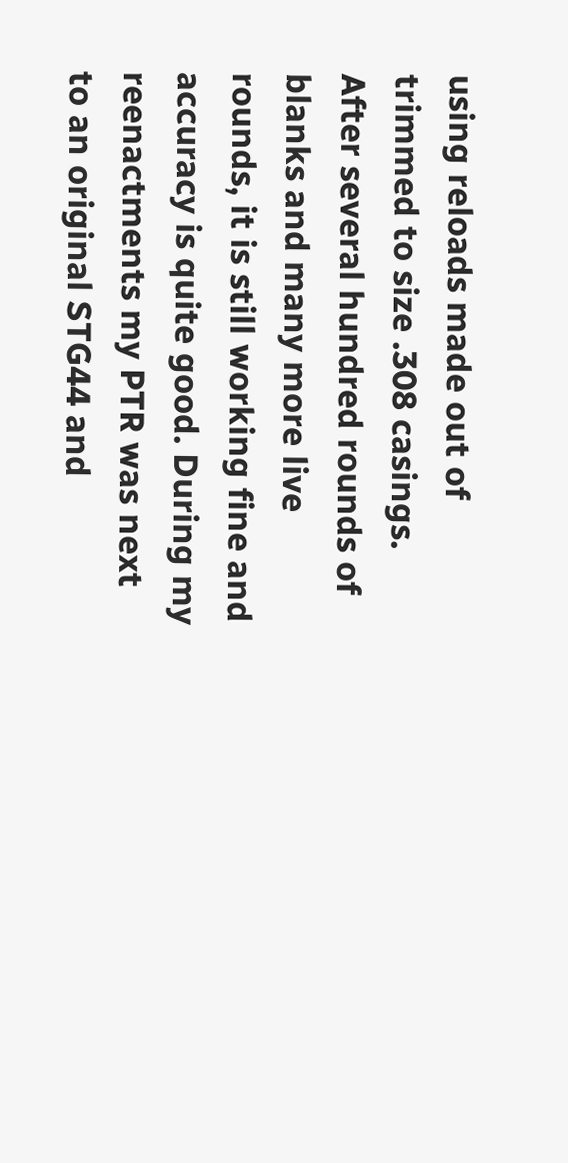using reloads made out of trimmed to size .308 casings. After several hundred rounds of blanks and many more live rounds, it is still working fine and accuracy is quite good. During my reenactments my PTR was next to an original STG44 and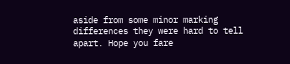aside from some minor marking differences they were hard to tell apart. Hope you fare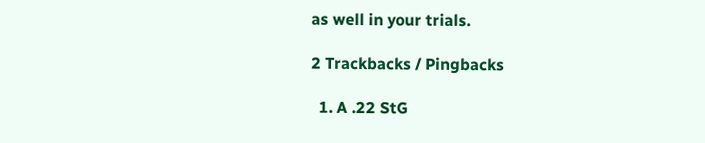as well in your trials.

2 Trackbacks / Pingbacks

  1. A .22 StG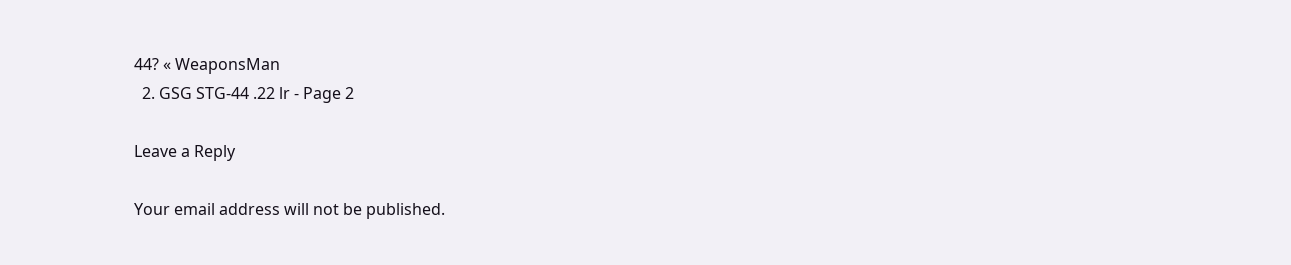44? « WeaponsMan
  2. GSG STG-44 .22 lr - Page 2

Leave a Reply

Your email address will not be published.